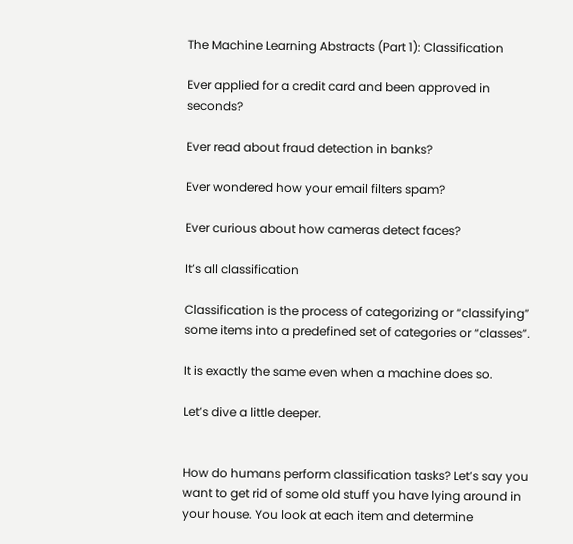The Machine Learning Abstracts (Part 1): Classification

Ever applied for a credit card and been approved in seconds?

Ever read about fraud detection in banks?

Ever wondered how your email filters spam?

Ever curious about how cameras detect faces?

It’s all classification

Classification is the process of categorizing or “classifying” some items into a predefined set of categories or “classes”.

It is exactly the same even when a machine does so.

Let’s dive a little deeper.


How do humans perform classification tasks? Let’s say you want to get rid of some old stuff you have lying around in your house. You look at each item and determine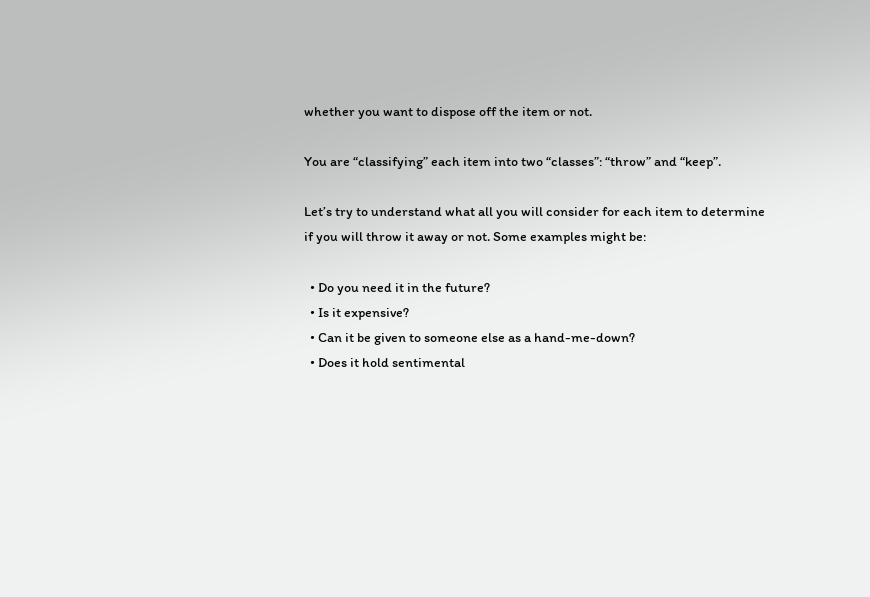whether you want to dispose off the item or not.

You are “classifying” each item into two “classes”: “throw” and “keep”.

Let’s try to understand what all you will consider for each item to determine if you will throw it away or not. Some examples might be:

  • Do you need it in the future?
  • Is it expensive?
  • Can it be given to someone else as a hand-me-down?
  • Does it hold sentimental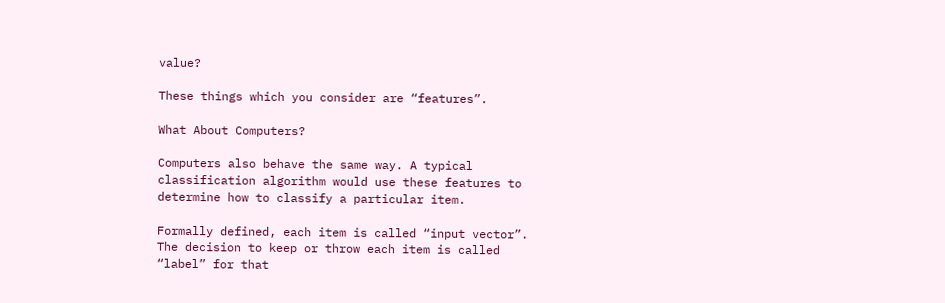value?

These things which you consider are “features”.

What About Computers?

Computers also behave the same way. A typical classification algorithm would use these features to determine how to classify a particular item.

Formally defined, each item is called “input vector”. The decision to keep or throw each item is called “label” for that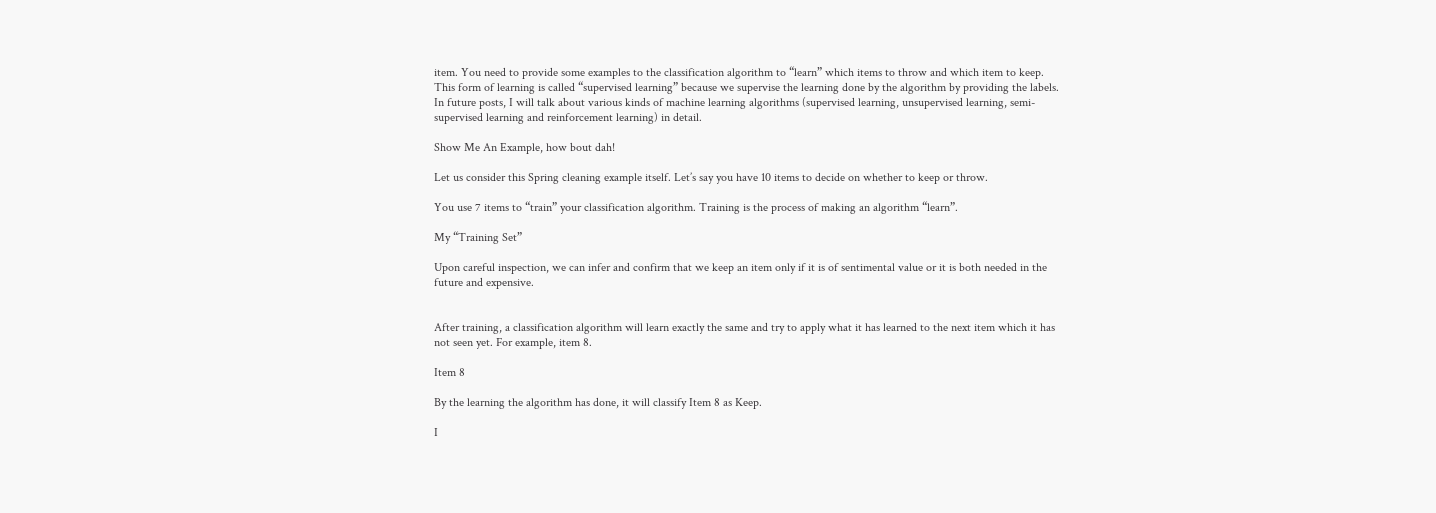item. You need to provide some examples to the classification algorithm to “learn” which items to throw and which item to keep. This form of learning is called “supervised learning” because we supervise the learning done by the algorithm by providing the labels. In future posts, I will talk about various kinds of machine learning algorithms (supervised learning, unsupervised learning, semi-supervised learning and reinforcement learning) in detail.

Show Me An Example, how bout dah!

Let us consider this Spring cleaning example itself. Let’s say you have 10 items to decide on whether to keep or throw.

You use 7 items to “train” your classification algorithm. Training is the process of making an algorithm “learn”.

My “Training Set”

Upon careful inspection, we can infer and confirm that we keep an item only if it is of sentimental value or it is both needed in the future and expensive.


After training, a classification algorithm will learn exactly the same and try to apply what it has learned to the next item which it has not seen yet. For example, item 8.

Item 8

By the learning the algorithm has done, it will classify Item 8 as Keep.

I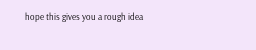hope this gives you a rough idea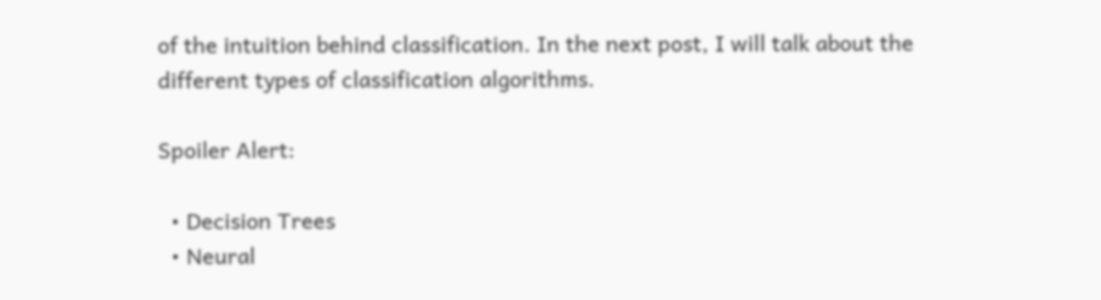of the intuition behind classification. In the next post, I will talk about the different types of classification algorithms.

Spoiler Alert:

  • Decision Trees
  • Neural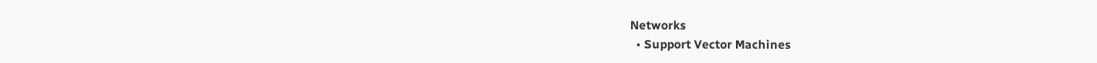Networks
  • Support Vector Machines